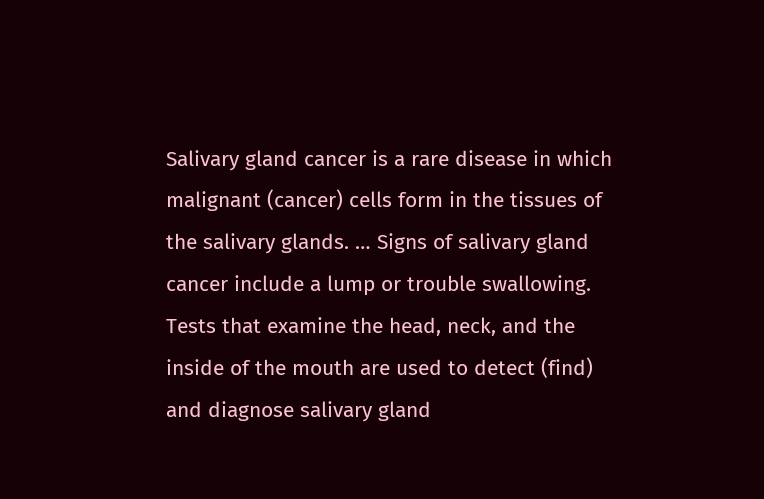Salivary gland cancer is a rare disease in which malignant (cancer) cells form in the tissues of the salivary glands. … Signs of salivary gland cancer include a lump or trouble swallowing. Tests that examine the head, neck, and the inside of the mouth are used to detect (find) and diagnose salivary gland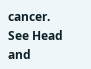cancer. See Head and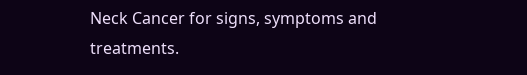Neck Cancer for signs, symptoms and treatments.